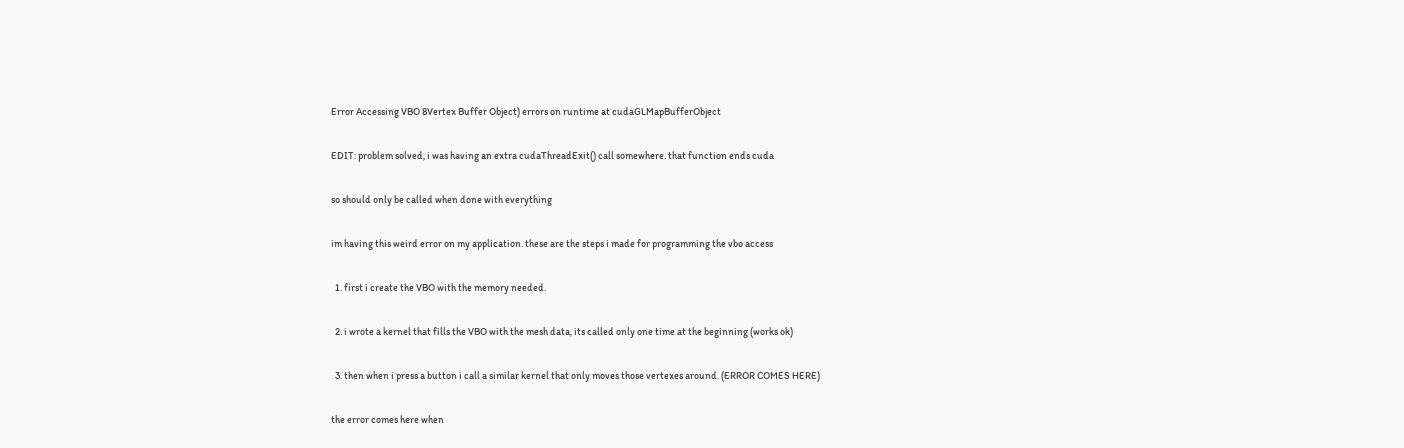Error Accessing VBO 8Vertex Buffer Object) errors on runtime at cudaGLMapBufferObject

EDIT: problem solved, i was having an extra cudaThreadExit() call somewhere. that function ends cuda

so should only be called when done with everything

im having this weird error on my application. these are the steps i made for programming the vbo access

  1. first i create the VBO with the memory needed.

  2. i wrote a kernel that fills the VBO with the mesh data, its called only one time at the beginning (works ok)

  3. then when i press a button i call a similar kernel that only moves those vertexes around. (ERROR COMES HERE)

the error comes here when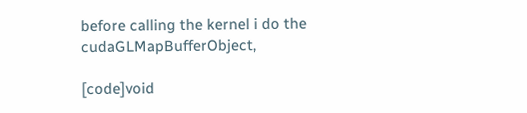before calling the kernel i do the cudaGLMapBufferObject,

[code]void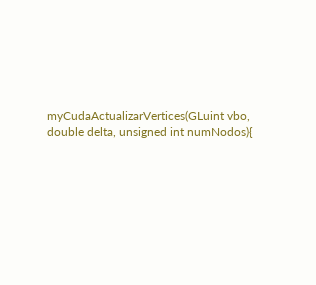myCudaActualizarVertices(GLuint vbo, double delta, unsigned int numNodos){